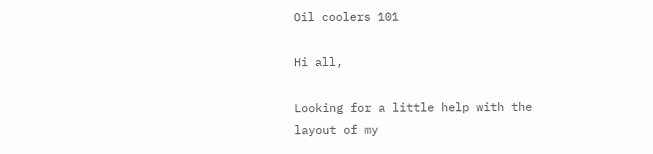Oil coolers 101

Hi all,

Looking for a little help with the layout of my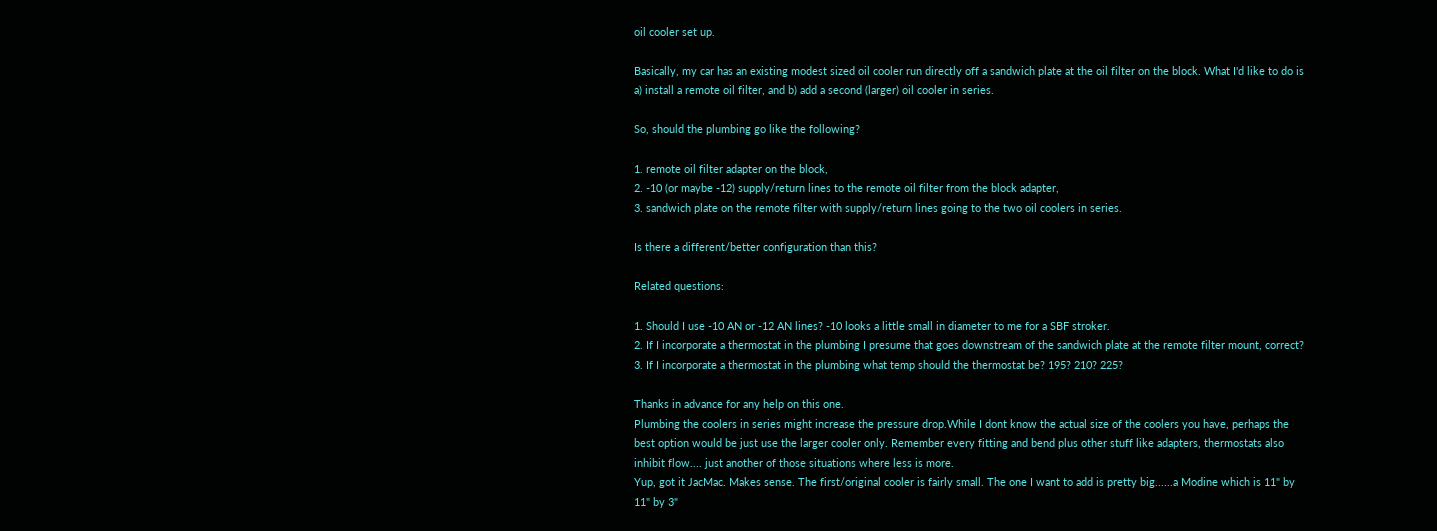oil cooler set up.

Basically, my car has an existing modest sized oil cooler run directly off a sandwich plate at the oil filter on the block. What I'd like to do is a) install a remote oil filter, and b) add a second (larger) oil cooler in series.

So, should the plumbing go like the following?

1. remote oil filter adapter on the block,
2. -10 (or maybe -12) supply/return lines to the remote oil filter from the block adapter,
3. sandwich plate on the remote filter with supply/return lines going to the two oil coolers in series.

Is there a different/better configuration than this?

Related questions:

1. Should I use -10 AN or -12 AN lines? -10 looks a little small in diameter to me for a SBF stroker.
2. If I incorporate a thermostat in the plumbing I presume that goes downstream of the sandwich plate at the remote filter mount, correct?
3. If I incorporate a thermostat in the plumbing what temp should the thermostat be? 195? 210? 225?

Thanks in advance for any help on this one.
Plumbing the coolers in series might increase the pressure drop.While I dont know the actual size of the coolers you have, perhaps the best option would be just use the larger cooler only. Remember every fitting and bend plus other stuff like adapters, thermostats also inhibit flow.... just another of those situations where less is more.
Yup, got it JacMac. Makes sense. The first/original cooler is fairly small. The one I want to add is pretty big......a Modine which is 11" by 11" by 3"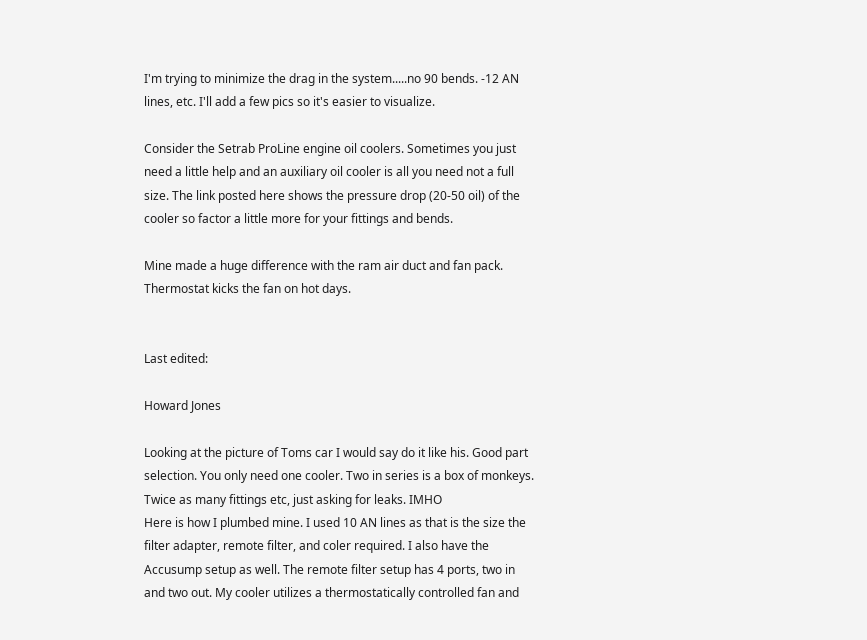I'm trying to minimize the drag in the system.....no 90 bends. -12 AN lines, etc. I'll add a few pics so it's easier to visualize.

Consider the Setrab ProLine engine oil coolers. Sometimes you just need a little help and an auxiliary oil cooler is all you need not a full size. The link posted here shows the pressure drop (20-50 oil) of the cooler so factor a little more for your fittings and bends.

Mine made a huge difference with the ram air duct and fan pack. Thermostat kicks the fan on hot days.


Last edited:

Howard Jones

Looking at the picture of Toms car I would say do it like his. Good part selection. You only need one cooler. Two in series is a box of monkeys. Twice as many fittings etc, just asking for leaks. IMHO
Here is how I plumbed mine. I used 10 AN lines as that is the size the filter adapter, remote filter, and coler required. I also have the Accusump setup as well. The remote filter setup has 4 ports, two in and two out. My cooler utilizes a thermostatically controlled fan and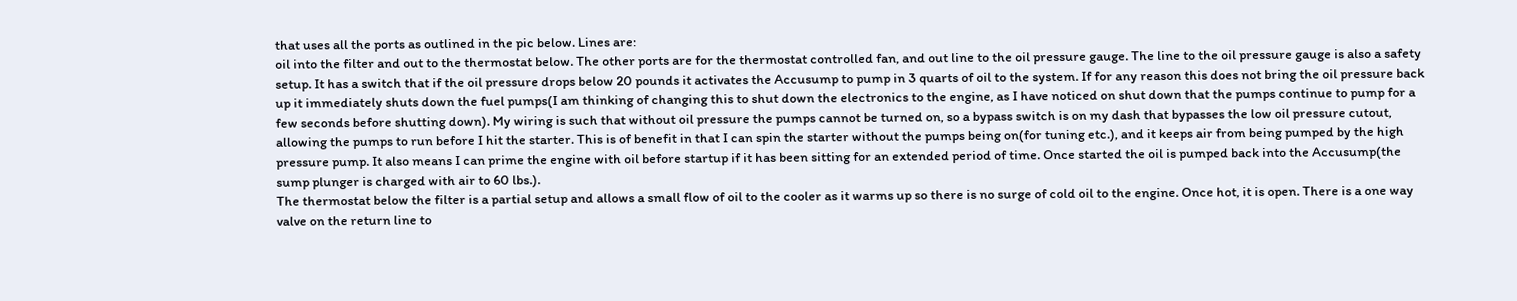that uses all the ports as outlined in the pic below. Lines are:
oil into the filter and out to the thermostat below. The other ports are for the thermostat controlled fan, and out line to the oil pressure gauge. The line to the oil pressure gauge is also a safety setup. It has a switch that if the oil pressure drops below 20 pounds it activates the Accusump to pump in 3 quarts of oil to the system. If for any reason this does not bring the oil pressure back up it immediately shuts down the fuel pumps(I am thinking of changing this to shut down the electronics to the engine, as I have noticed on shut down that the pumps continue to pump for a few seconds before shutting down). My wiring is such that without oil pressure the pumps cannot be turned on, so a bypass switch is on my dash that bypasses the low oil pressure cutout, allowing the pumps to run before I hit the starter. This is of benefit in that I can spin the starter without the pumps being on(for tuning etc.), and it keeps air from being pumped by the high pressure pump. It also means I can prime the engine with oil before startup if it has been sitting for an extended period of time. Once started the oil is pumped back into the Accusump(the sump plunger is charged with air to 60 lbs.).
The thermostat below the filter is a partial setup and allows a small flow of oil to the cooler as it warms up so there is no surge of cold oil to the engine. Once hot, it is open. There is a one way valve on the return line to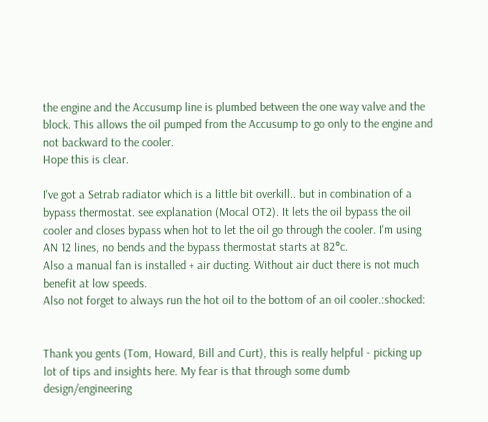the engine and the Accusump line is plumbed between the one way valve and the block. This allows the oil pumped from the Accusump to go only to the engine and not backward to the cooler.
Hope this is clear.

I've got a Setrab radiator which is a little bit overkill.. but in combination of a bypass thermostat. see explanation (Mocal OT2). It lets the oil bypass the oil cooler and closes bypass when hot to let the oil go through the cooler. I'm using AN 12 lines, no bends and the bypass thermostat starts at 82°c.
Also a manual fan is installed + air ducting. Without air duct there is not much benefit at low speeds.
Also not forget to always run the hot oil to the bottom of an oil cooler.:shocked:


Thank you gents (Tom, Howard, Bill and Curt), this is really helpful - picking up lot of tips and insights here. My fear is that through some dumb design/engineering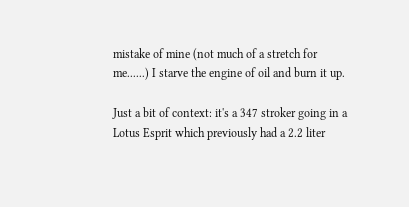mistake of mine (not much of a stretch for me......) I starve the engine of oil and burn it up.

Just a bit of context: it's a 347 stroker going in a Lotus Esprit which previously had a 2.2 liter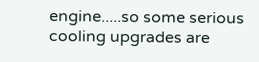engine.....so some serious cooling upgrades are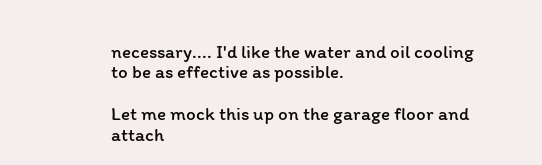necessary.... I'd like the water and oil cooling to be as effective as possible.

Let me mock this up on the garage floor and attach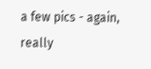a few pics - again, really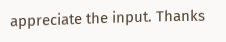appreciate the input. Thanks